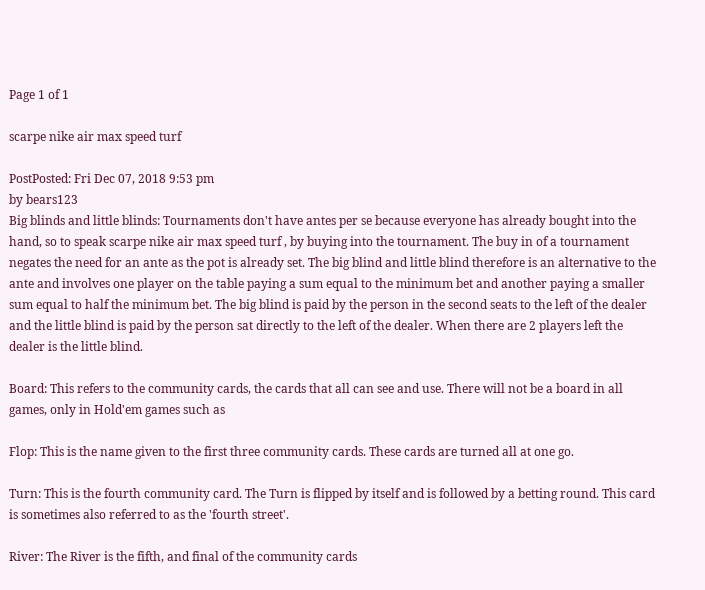Page 1 of 1

scarpe nike air max speed turf

PostPosted: Fri Dec 07, 2018 9:53 pm
by bears123
Big blinds and little blinds: Tournaments don't have antes per se because everyone has already bought into the hand, so to speak scarpe nike air max speed turf , by buying into the tournament. The buy in of a tournament negates the need for an ante as the pot is already set. The big blind and little blind therefore is an alternative to the ante and involves one player on the table paying a sum equal to the minimum bet and another paying a smaller sum equal to half the minimum bet. The big blind is paid by the person in the second seats to the left of the dealer and the little blind is paid by the person sat directly to the left of the dealer. When there are 2 players left the dealer is the little blind.

Board: This refers to the community cards, the cards that all can see and use. There will not be a board in all games, only in Hold'em games such as

Flop: This is the name given to the first three community cards. These cards are turned all at one go.

Turn: This is the fourth community card. The Turn is flipped by itself and is followed by a betting round. This card is sometimes also referred to as the 'fourth street'.

River: The River is the fifth, and final of the community cards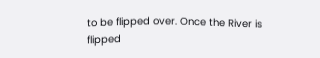to be flipped over. Once the River is flipped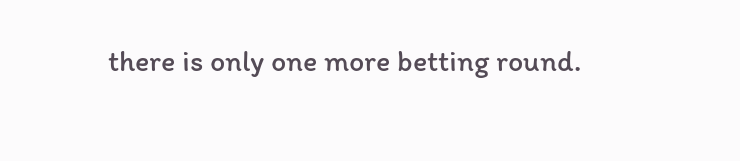there is only one more betting round.